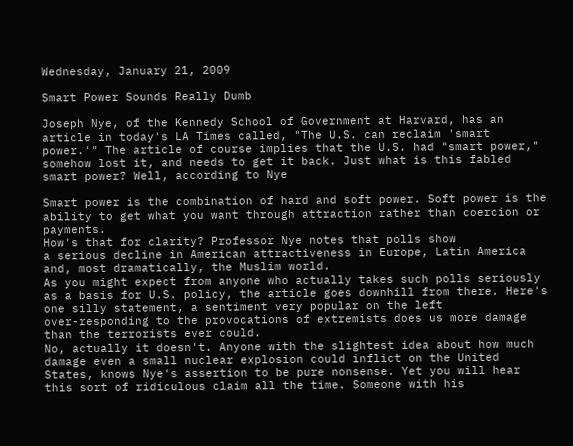Wednesday, January 21, 2009

Smart Power Sounds Really Dumb

Joseph Nye, of the Kennedy School of Government at Harvard, has an article in today's LA Times called, "The U.S. can reclaim 'smart power.'" The article of course implies that the U.S. had "smart power," somehow lost it, and needs to get it back. Just what is this fabled smart power? Well, according to Nye

Smart power is the combination of hard and soft power. Soft power is the ability to get what you want through attraction rather than coercion or payments.
How's that for clarity? Professor Nye notes that polls show
a serious decline in American attractiveness in Europe, Latin America and, most dramatically, the Muslim world.
As you might expect from anyone who actually takes such polls seriously as a basis for U.S. policy, the article goes downhill from there. Here's one silly statement, a sentiment very popular on the left
over-responding to the provocations of extremists does us more damage than the terrorists ever could.
No, actually it doesn't. Anyone with the slightest idea about how much damage even a small nuclear explosion could inflict on the United States, knows Nye's assertion to be pure nonsense. Yet you will hear this sort of ridiculous claim all the time. Someone with his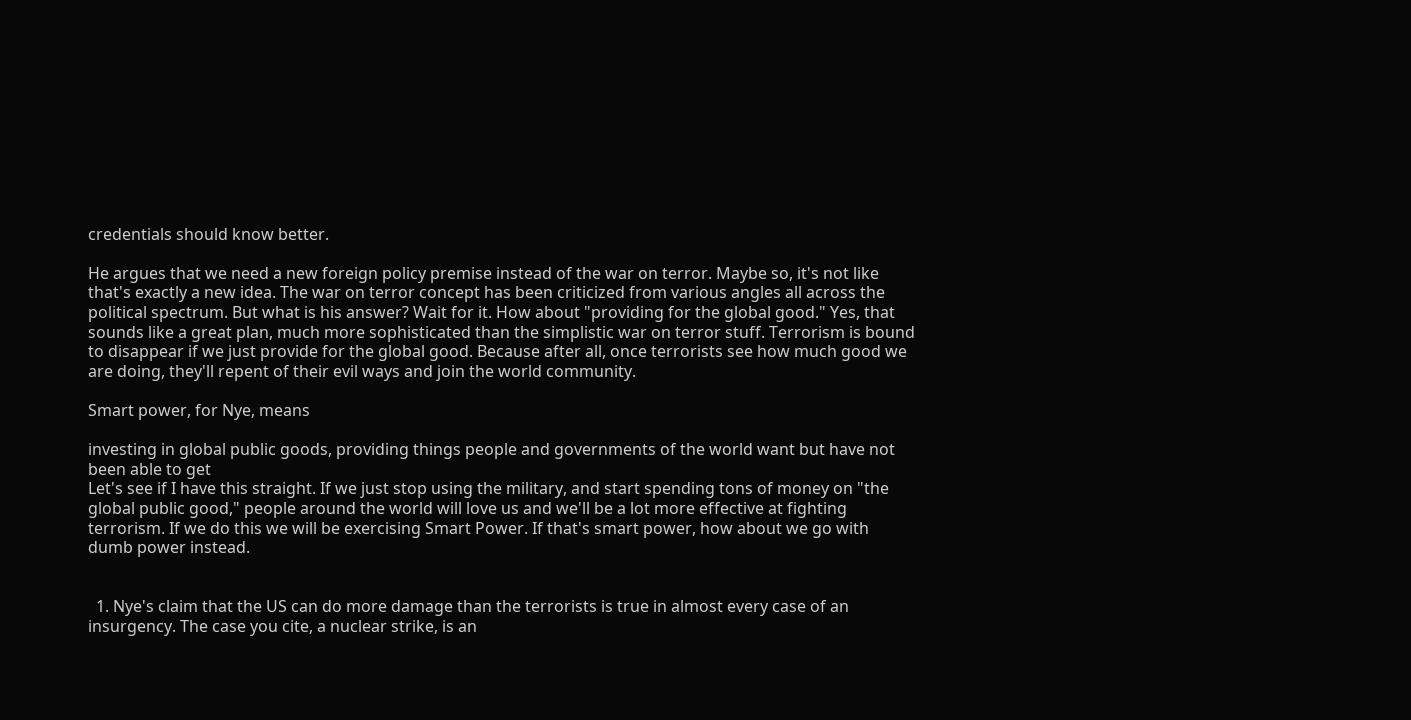credentials should know better.

He argues that we need a new foreign policy premise instead of the war on terror. Maybe so, it's not like that's exactly a new idea. The war on terror concept has been criticized from various angles all across the political spectrum. But what is his answer? Wait for it. How about "providing for the global good." Yes, that sounds like a great plan, much more sophisticated than the simplistic war on terror stuff. Terrorism is bound to disappear if we just provide for the global good. Because after all, once terrorists see how much good we are doing, they'll repent of their evil ways and join the world community.

Smart power, for Nye, means

investing in global public goods, providing things people and governments of the world want but have not been able to get
Let's see if I have this straight. If we just stop using the military, and start spending tons of money on "the global public good," people around the world will love us and we'll be a lot more effective at fighting terrorism. If we do this we will be exercising Smart Power. If that's smart power, how about we go with dumb power instead.


  1. Nye's claim that the US can do more damage than the terrorists is true in almost every case of an insurgency. The case you cite, a nuclear strike, is an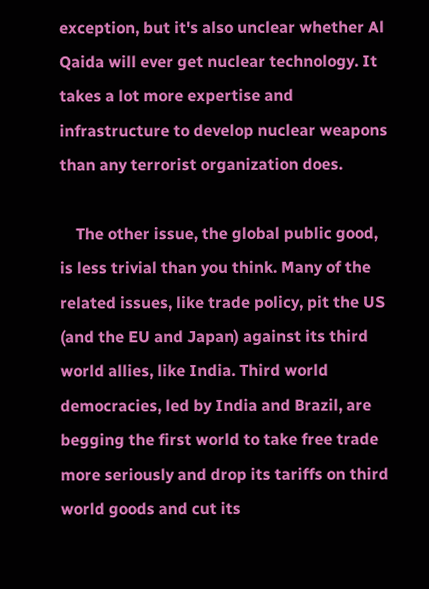exception, but it's also unclear whether Al Qaida will ever get nuclear technology. It takes a lot more expertise and infrastructure to develop nuclear weapons than any terrorist organization does.

    The other issue, the global public good, is less trivial than you think. Many of the related issues, like trade policy, pit the US (and the EU and Japan) against its third world allies, like India. Third world democracies, led by India and Brazil, are begging the first world to take free trade more seriously and drop its tariffs on third world goods and cut its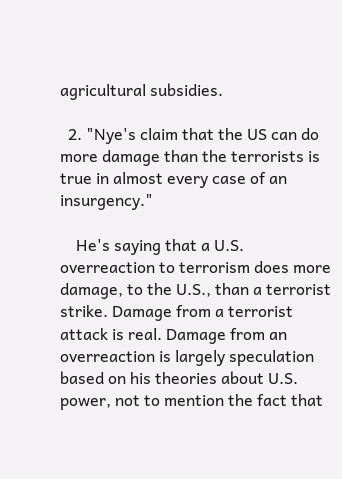agricultural subsidies.

  2. "Nye's claim that the US can do more damage than the terrorists is true in almost every case of an insurgency."

    He's saying that a U.S. overreaction to terrorism does more damage, to the U.S., than a terrorist strike. Damage from a terrorist attack is real. Damage from an overreaction is largely speculation based on his theories about U.S. power, not to mention the fact that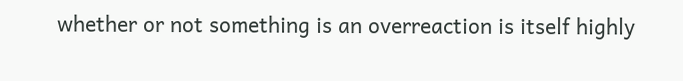whether or not something is an overreaction is itself highly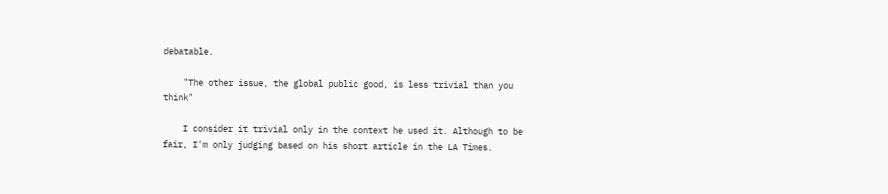debatable.

    "The other issue, the global public good, is less trivial than you think"

    I consider it trivial only in the context he used it. Although to be fair, I'm only judging based on his short article in the LA Times.